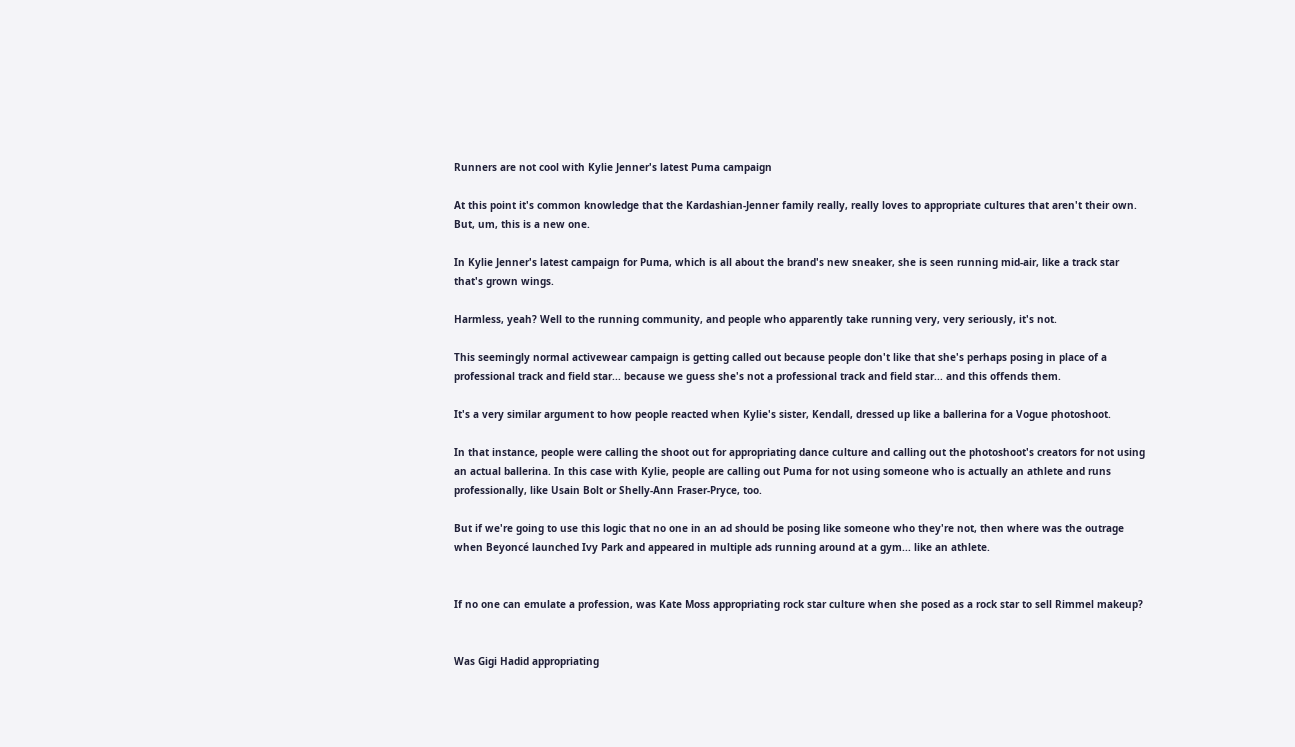Runners are not cool with Kylie Jenner's latest Puma campaign

At this point it's common knowledge that the Kardashian-Jenner family really, really loves to appropriate cultures that aren't their own. But, um, this is a new one.

In Kylie Jenner's latest campaign for Puma, which is all about the brand's new sneaker, she is seen running mid-air, like a track star that's grown wings.

Harmless, yeah? Well to the running community, and people who apparently take running very, very seriously, it's not.

This seemingly normal activewear campaign is getting called out because people don't like that she's perhaps posing in place of a professional track and field star... because we guess she's not a professional track and field star... and this offends them.

It's a very similar argument to how people reacted when Kylie's sister, Kendall, dressed up like a ballerina for a Vogue photoshoot.

In that instance, people were calling the shoot out for appropriating dance culture and calling out the photoshoot's creators for not using an actual ballerina. In this case with Kylie, people are calling out Puma for not using someone who is actually an athlete and runs professionally, like Usain Bolt or Shelly-Ann Fraser-Pryce, too.

But if we're going to use this logic that no one in an ad should be posing like someone who they're not, then where was the outrage when Beyoncé launched Ivy Park and appeared in multiple ads running around at a gym... like an athlete.


If no one can emulate a profession, was Kate Moss appropriating rock star culture when she posed as a rock star to sell Rimmel makeup?


Was Gigi Hadid appropriating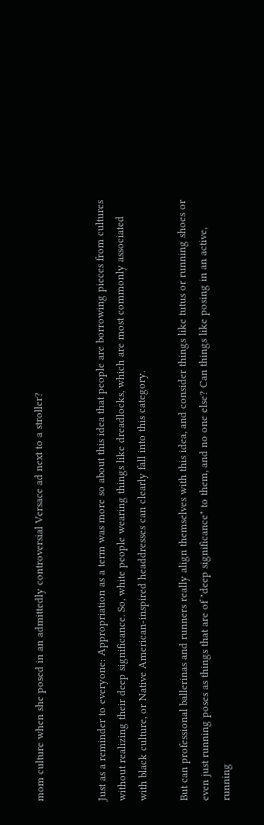mom culture when she posed in an admittedly controversial Versace ad next to a stroller?


Just as a reminder to everyone: Appropriation as a term was more so about this idea that people are borrowing pieces from cultures without realizing their deep significance. So, white people wearing things like dreadlocks, which are most commonly associated with black culture, or Native American-inspired headdresses can clearly fall into this category.

But can professional ballerinas and runners really align themselves with this idea, and consider things like tutus or running shoes or even just running poses as things that are of "deep significance" to them, and no one else? Can things like posing in an active, running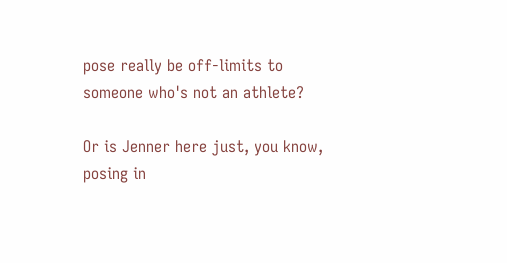pose really be off-limits to someone who's not an athlete?

Or is Jenner here just, you know, posing in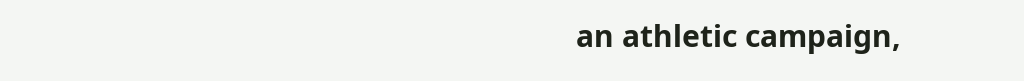an athletic campaign,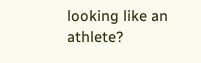looking like an athlete?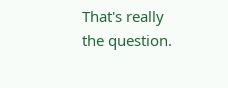That's really the question.